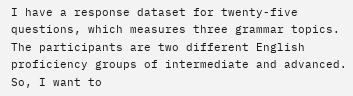I have a response dataset for twenty-five questions, which measures three grammar topics. The participants are two different English proficiency groups of intermediate and advanced. So, I want to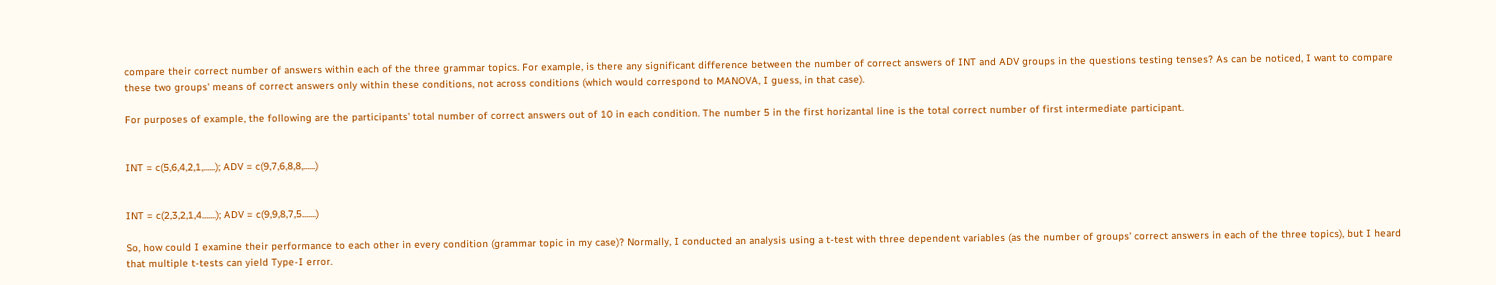compare their correct number of answers within each of the three grammar topics. For example, is there any significant difference between the number of correct answers of INT and ADV groups in the questions testing tenses? As can be noticed, I want to compare these two groups' means of correct answers only within these conditions, not across conditions (which would correspond to MANOVA, I guess, in that case).

For purposes of example, the following are the participants' total number of correct answers out of 10 in each condition. The number 5 in the first horizantal line is the total correct number of first intermediate participant.


INT = c(5,6,4,2,1,......); ADV = c(9,7,6,8,8,......)


INT = c(2,3,2,1,4.......); ADV = c(9,9,8,7,5.......)

So, how could I examine their performance to each other in every condition (grammar topic in my case)? Normally, I conducted an analysis using a t-test with three dependent variables (as the number of groups' correct answers in each of the three topics), but I heard that multiple t-tests can yield Type-I error.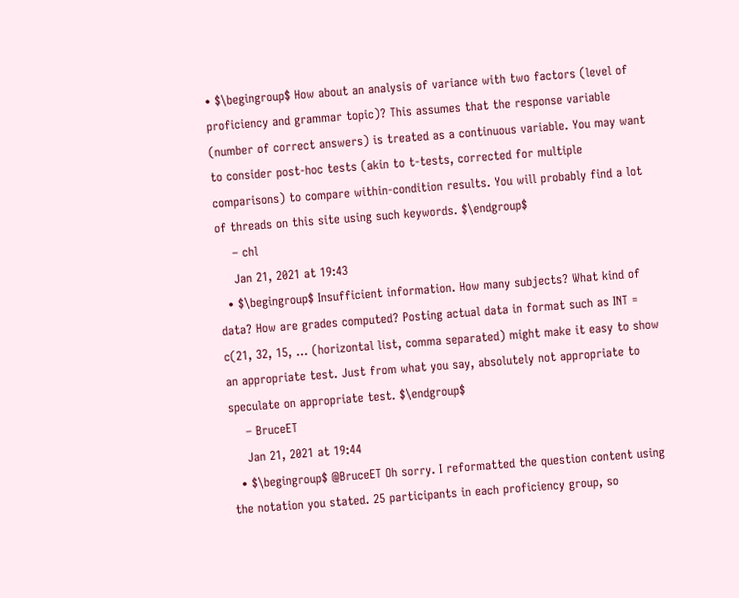• $\begingroup$ How about an analysis of variance with two factors (level of proficiency and grammar topic)? This assumes that the response variable (number of correct answers) is treated as a continuous variable. You may want to consider post-hoc tests (akin to t-tests, corrected for multiple comparisons) to compare within-condition results. You will probably find a lot of threads on this site using such keywords. $\endgroup$
    – chl
    Jan 21, 2021 at 19:43
  • $\begingroup$ Insufficient information. How many subjects? What kind of data? How are grades computed? Posting actual data in format such as INT = c(21, 32, 15, ... (horizontal list, comma separated) might make it easy to show an appropriate test. Just from what you say, absolutely not appropriate to speculate on appropriate test. $\endgroup$
    – BruceET
    Jan 21, 2021 at 19:44
  • $\begingroup$ @BruceET Oh sorry. I reformatted the question content using the notation you stated. 25 participants in each proficiency group, so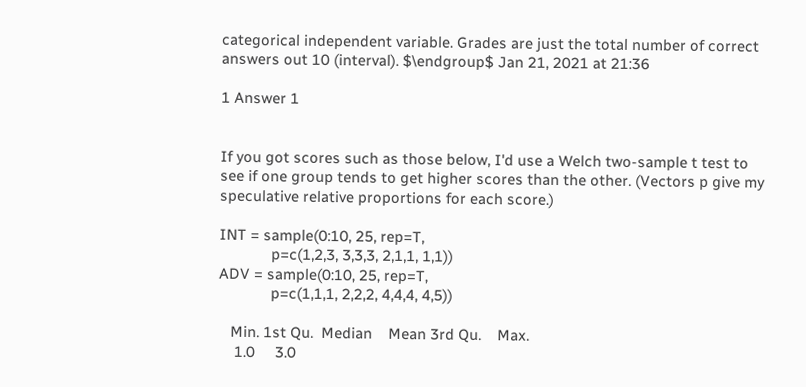categorical independent variable. Grades are just the total number of correct answers out 10 (interval). $\endgroup$ Jan 21, 2021 at 21:36

1 Answer 1


If you got scores such as those below, I'd use a Welch two-sample t test to see if one group tends to get higher scores than the other. (Vectors p give my speculative relative proportions for each score.)

INT = sample(0:10, 25, rep=T,
             p=c(1,2,3, 3,3,3, 2,1,1, 1,1))
ADV = sample(0:10, 25, rep=T,
             p=c(1,1,1, 2,2,2, 4,4,4, 4,5))

   Min. 1st Qu.  Median    Mean 3rd Qu.    Max.
    1.0     3.0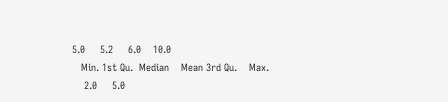5.0     5.2     6.0    10.0
   Min. 1st Qu.  Median    Mean 3rd Qu.    Max.
    2.0     5.0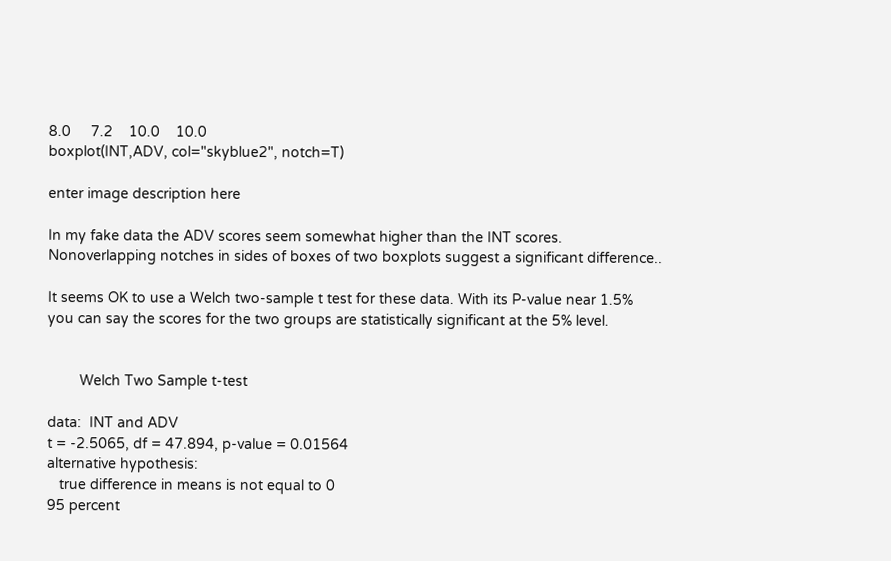8.0     7.2    10.0    10.0
boxplot(INT,ADV, col="skyblue2", notch=T)

enter image description here

In my fake data the ADV scores seem somewhat higher than the INT scores. Nonoverlapping notches in sides of boxes of two boxplots suggest a significant difference..

It seems OK to use a Welch two-sample t test for these data. With its P-value near 1.5% you can say the scores for the two groups are statistically significant at the 5% level.


        Welch Two Sample t-test

data:  INT and ADV
t = -2.5065, df = 47.894, p-value = 0.01564
alternative hypothesis:
   true difference in means is not equal to 0
95 percent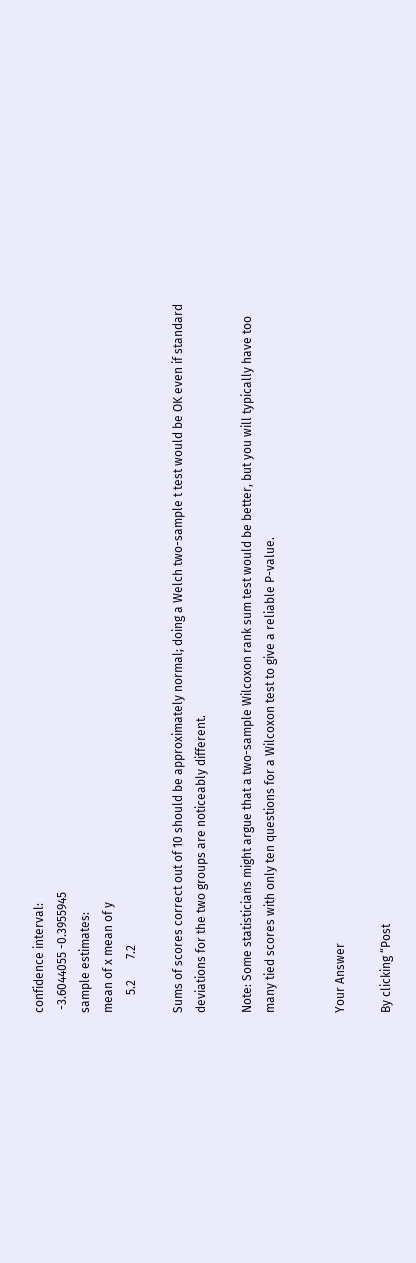confidence interval:
 -3.6044055 -0.3955945
sample estimates:
mean of x mean of y
      5.2       7.2

Sums of scores correct out of 10 should be approximately normal; doing a Welch two-sample t test would be OK even if standard deviations for the two groups are noticeably different.

Note: Some statisticians might argue that a two-sample Wilcoxon rank sum test would be better, but you will typically have too many tied scores with only ten questions for a Wilcoxon test to give a reliable P-value.


Your Answer

By clicking “Post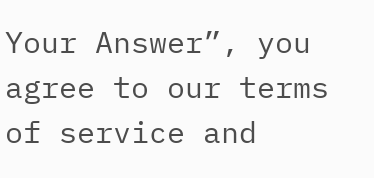Your Answer”, you agree to our terms of service and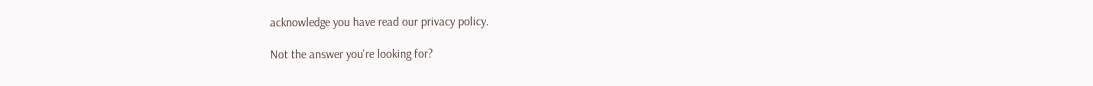acknowledge you have read our privacy policy.

Not the answer you're looking for?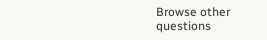Browse other questions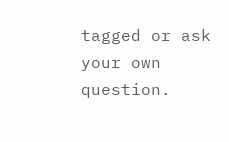tagged or ask your own question.